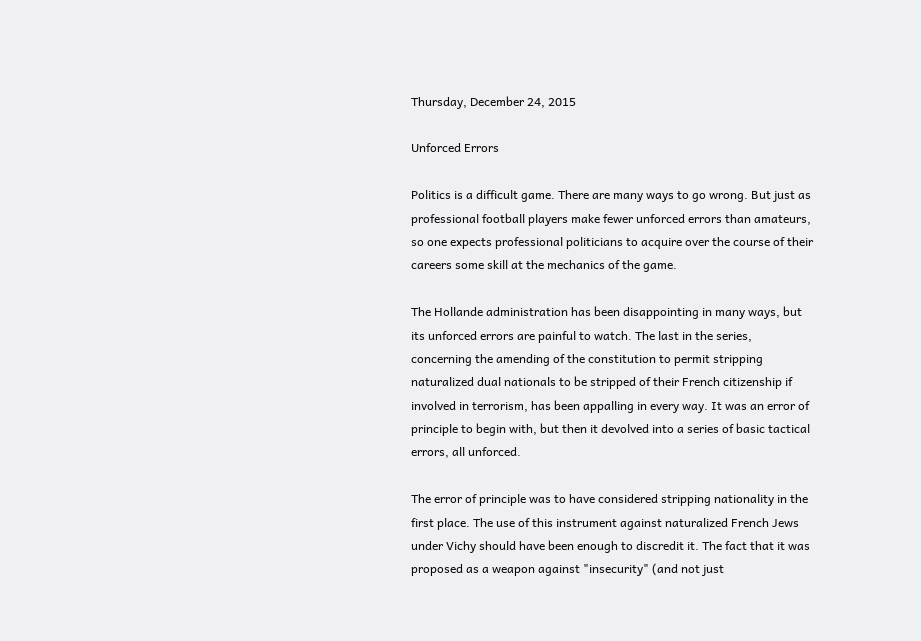Thursday, December 24, 2015

Unforced Errors

Politics is a difficult game. There are many ways to go wrong. But just as professional football players make fewer unforced errors than amateurs, so one expects professional politicians to acquire over the course of their careers some skill at the mechanics of the game.

The Hollande administration has been disappointing in many ways, but its unforced errors are painful to watch. The last in the series, concerning the amending of the constitution to permit stripping naturalized dual nationals to be stripped of their French citizenship if involved in terrorism, has been appalling in every way. It was an error of principle to begin with, but then it devolved into a series of basic tactical errors, all unforced.

The error of principle was to have considered stripping nationality in the first place. The use of this instrument against naturalized French Jews under Vichy should have been enough to discredit it. The fact that it was proposed as a weapon against "insecurity" (and not just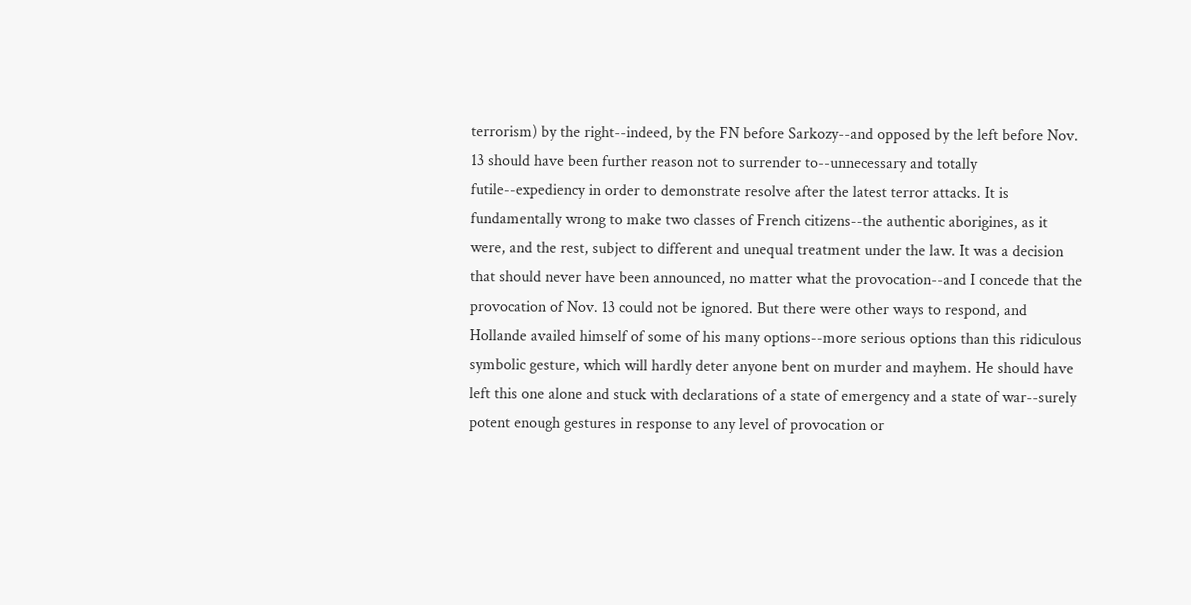terrorism) by the right--indeed, by the FN before Sarkozy--and opposed by the left before Nov. 13 should have been further reason not to surrender to--unnecessary and totally futile--expediency in order to demonstrate resolve after the latest terror attacks. It is fundamentally wrong to make two classes of French citizens--the authentic aborigines, as it were, and the rest, subject to different and unequal treatment under the law. It was a decision that should never have been announced, no matter what the provocation--and I concede that the provocation of Nov. 13 could not be ignored. But there were other ways to respond, and Hollande availed himself of some of his many options--more serious options than this ridiculous symbolic gesture, which will hardly deter anyone bent on murder and mayhem. He should have left this one alone and stuck with declarations of a state of emergency and a state of war--surely potent enough gestures in response to any level of provocation or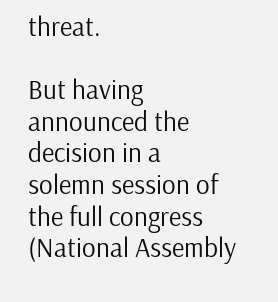threat.

But having announced the decision in a solemn session of the full congress (National Assembly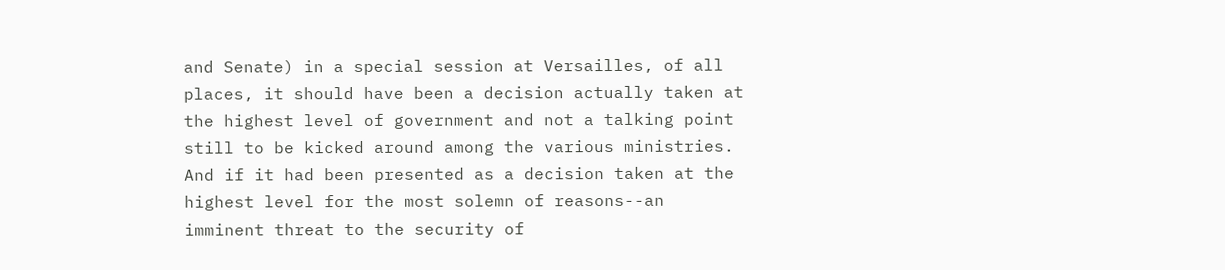and Senate) in a special session at Versailles, of all places, it should have been a decision actually taken at the highest level of government and not a talking point still to be kicked around among the various ministries. And if it had been presented as a decision taken at the highest level for the most solemn of reasons--an imminent threat to the security of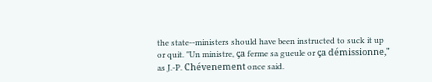the state--ministers should have been instructed to suck it up or quit. "Un ministre, ça ferme sa gueule or ça démissionne," as J.-P. Chévenement once said.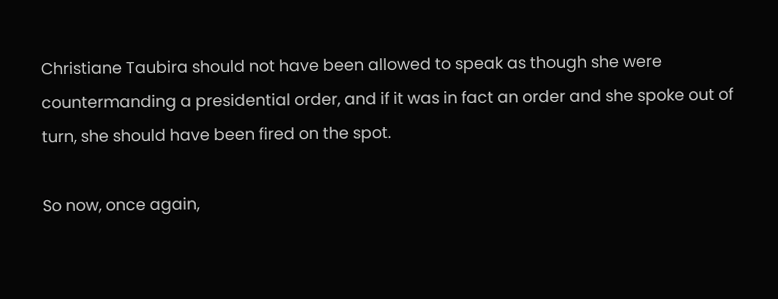Christiane Taubira should not have been allowed to speak as though she were countermanding a presidential order, and if it was in fact an order and she spoke out of turn, she should have been fired on the spot.

So now, once again,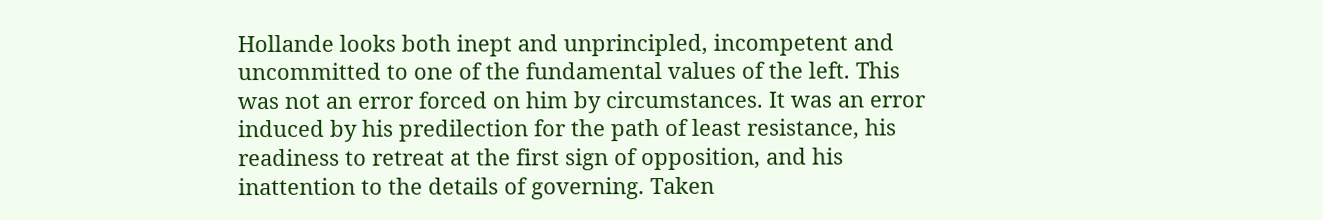Hollande looks both inept and unprincipled, incompetent and uncommitted to one of the fundamental values of the left. This was not an error forced on him by circumstances. It was an error induced by his predilection for the path of least resistance, his readiness to retreat at the first sign of opposition, and his inattention to the details of governing. Taken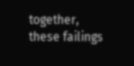together, these failings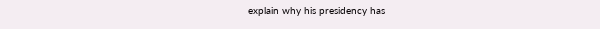explain why his presidency has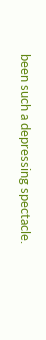been such a depressing spectacle.